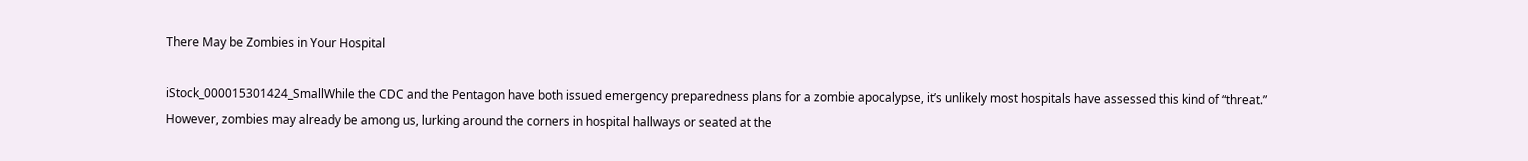There May be Zombies in Your Hospital

iStock_000015301424_SmallWhile the CDC and the Pentagon have both issued emergency preparedness plans for a zombie apocalypse, it’s unlikely most hospitals have assessed this kind of “threat.” However, zombies may already be among us, lurking around the corners in hospital hallways or seated at the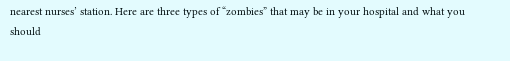nearest nurses’ station. Here are three types of “zombies” that may be in your hospital and what you should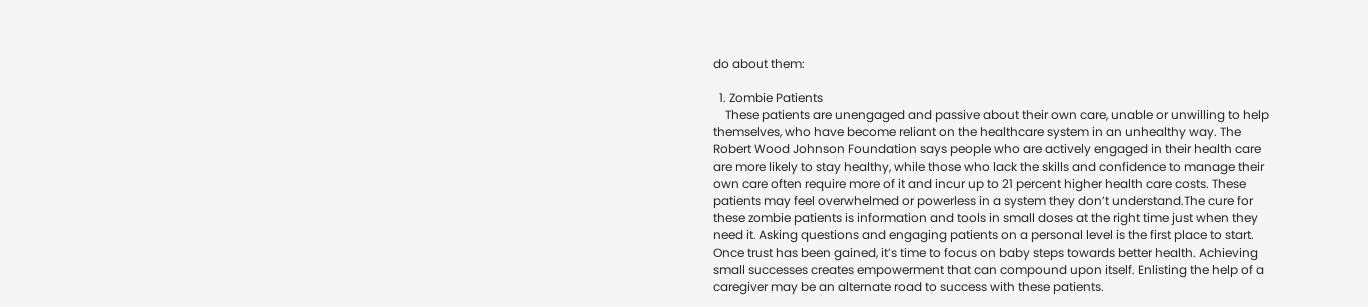do about them:

  1. Zombie Patients
    These patients are unengaged and passive about their own care, unable or unwilling to help themselves, who have become reliant on the healthcare system in an unhealthy way. The Robert Wood Johnson Foundation says people who are actively engaged in their health care are more likely to stay healthy, while those who lack the skills and confidence to manage their own care often require more of it and incur up to 21 percent higher health care costs. These patients may feel overwhelmed or powerless in a system they don’t understand.The cure for these zombie patients is information and tools in small doses at the right time just when they need it. Asking questions and engaging patients on a personal level is the first place to start. Once trust has been gained, it’s time to focus on baby steps towards better health. Achieving small successes creates empowerment that can compound upon itself. Enlisting the help of a caregiver may be an alternate road to success with these patients.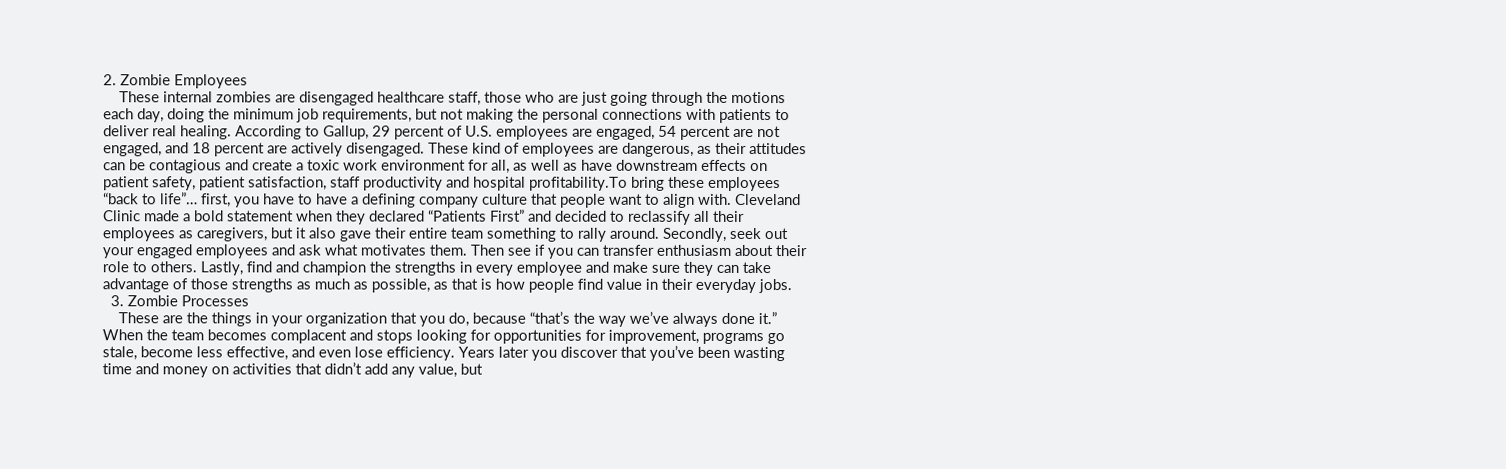2. Zombie Employees
    These internal zombies are disengaged healthcare staff, those who are just going through the motions each day, doing the minimum job requirements, but not making the personal connections with patients to deliver real healing. According to Gallup, 29 percent of U.S. employees are engaged, 54 percent are not engaged, and 18 percent are actively disengaged. These kind of employees are dangerous, as their attitudes can be contagious and create a toxic work environment for all, as well as have downstream effects on patient safety, patient satisfaction, staff productivity and hospital profitability.To bring these employees “back to life”… first, you have to have a defining company culture that people want to align with. Cleveland Clinic made a bold statement when they declared “Patients First” and decided to reclassify all their employees as caregivers, but it also gave their entire team something to rally around. Secondly, seek out your engaged employees and ask what motivates them. Then see if you can transfer enthusiasm about their role to others. Lastly, find and champion the strengths in every employee and make sure they can take advantage of those strengths as much as possible, as that is how people find value in their everyday jobs.
  3. Zombie Processes
    These are the things in your organization that you do, because “that’s the way we’ve always done it.” When the team becomes complacent and stops looking for opportunities for improvement, programs go stale, become less effective, and even lose efficiency. Years later you discover that you’ve been wasting time and money on activities that didn’t add any value, but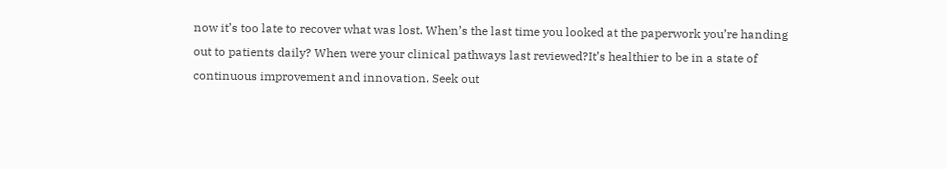now it’s too late to recover what was lost. When’s the last time you looked at the paperwork you’re handing out to patients daily? When were your clinical pathways last reviewed?It’s healthier to be in a state of continuous improvement and innovation. Seek out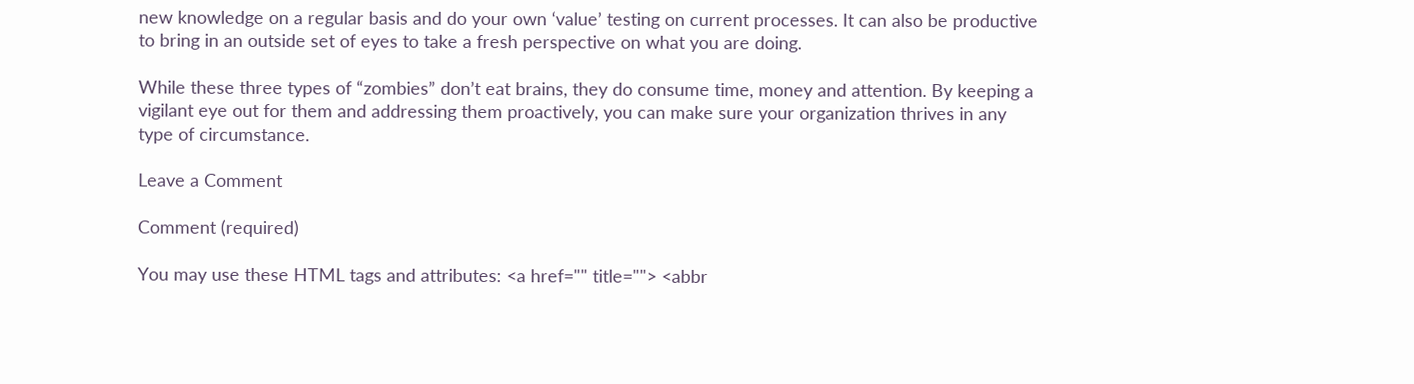new knowledge on a regular basis and do your own ‘value’ testing on current processes. It can also be productive to bring in an outside set of eyes to take a fresh perspective on what you are doing.

While these three types of “zombies” don’t eat brains, they do consume time, money and attention. By keeping a vigilant eye out for them and addressing them proactively, you can make sure your organization thrives in any type of circumstance.

Leave a Comment

Comment (required)

You may use these HTML tags and attributes: <a href="" title=""> <abbr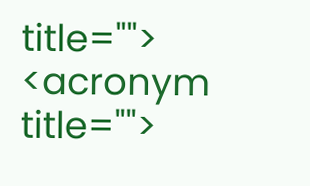title=""> <acronym title="">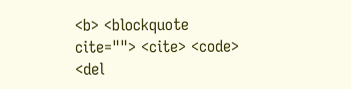<b> <blockquote cite=""> <cite> <code> <del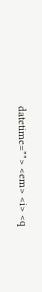datetime=""> <em> <i> <q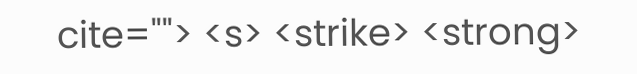cite=""> <s> <strike> <strong>